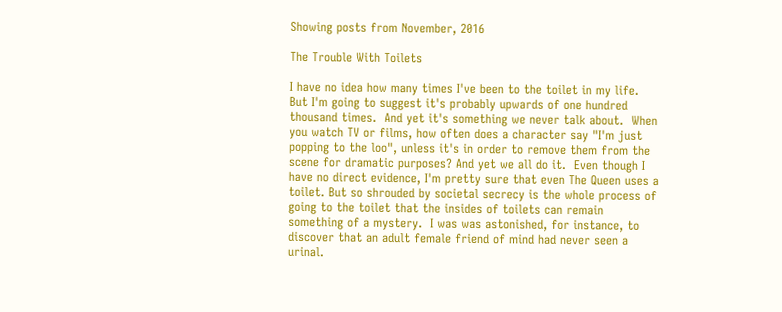Showing posts from November, 2016

The Trouble With Toilets

I have no idea how many times I've been to the toilet in my life.  But I'm going to suggest it's probably upwards of one hundred thousand times.  And yet it's something we never talk about.  When you watch TV or films, how often does a character say "I'm just popping to the loo", unless it's in order to remove them from the scene for dramatic purposes? And yet we all do it.  Even though I have no direct evidence, I'm pretty sure that even The Queen uses a toilet. But so shrouded by societal secrecy is the whole process of going to the toilet that the insides of toilets can remain something of a mystery.  I was was astonished, for instance, to discover that an adult female friend of mind had never seen a urinal.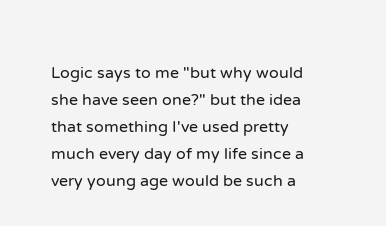Logic says to me "but why would she have seen one?" but the idea that something I've used pretty much every day of my life since a very young age would be such a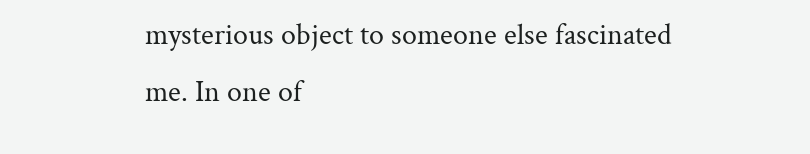mysterious object to someone else fascinated me. In one of